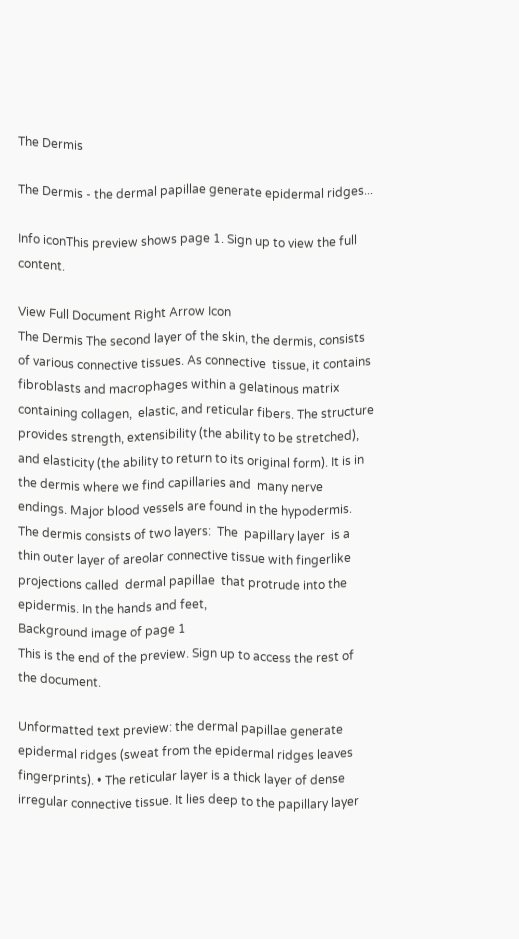The Dermis

The Dermis - the dermal papillae generate epidermal ridges...

Info iconThis preview shows page 1. Sign up to view the full content.

View Full Document Right Arrow Icon
The Dermis The second layer of the skin, the dermis, consists of various connective tissues. As connective  tissue, it contains fibroblasts and macrophages within a gelatinous matrix containing collagen,  elastic, and reticular fibers. The structure provides strength, extensibility (the ability to be stretched),  and elasticity (the ability to return to its original form). It is in the dermis where we find capillaries and  many nerve endings. Major blood vessels are found in the hypodermis. The dermis consists of two layers:  The  papillary layer  is a thin outer layer of areolar connective tissue with fingerlike  projections called  dermal papillae  that protrude into the epidermis. In the hands and feet,
Background image of page 1
This is the end of the preview. Sign up to access the rest of the document.

Unformatted text preview: the dermal papillae generate epidermal ridges (sweat from the epidermal ridges leaves fingerprints). • The reticular layer is a thick layer of dense irregular connective tissue. It lies deep to the papillary layer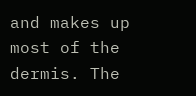and makes up most of the dermis. The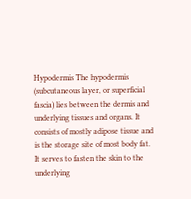Hypodermis The hypodermis (subcutaneous layer, or superficial fascia) lies between the dermis and underlying tissues and organs. It consists of mostly adipose tissue and is the storage site of most body fat. It serves to fasten the skin to the underlying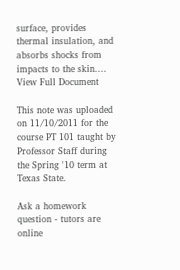surface, provides thermal insulation, and absorbs shocks from impacts to the skin....
View Full Document

This note was uploaded on 11/10/2011 for the course PT 101 taught by Professor Staff during the Spring '10 term at Texas State.

Ask a homework question - tutors are online